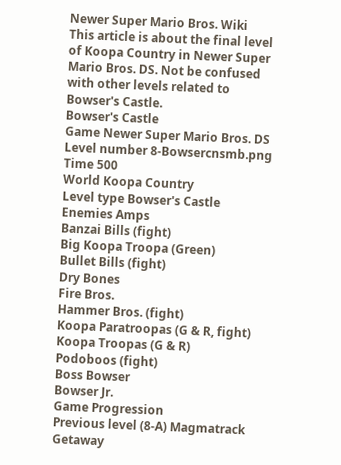Newer Super Mario Bros. Wiki
This article is about the final level of Koopa Country in Newer Super Mario Bros. DS. Not be confused with other levels related to Bowser's Castle.
Bowser's Castle
Game Newer Super Mario Bros. DS
Level number 8-Bowsercnsmb.png
Time 500
World Koopa Country
Level type Bowser's Castle
Enemies Amps
Banzai Bills (fight)
Big Koopa Troopa (Green)
Bullet Bills (fight)
Dry Bones
Fire Bros.
Hammer Bros. (fight)
Koopa Paratroopas (G & R, fight)
Koopa Troopas (G & R)
Podoboos (fight)
Boss Bowser
Bowser Jr.
Game Progression
Previous level (8-A) Magmatrack Getaway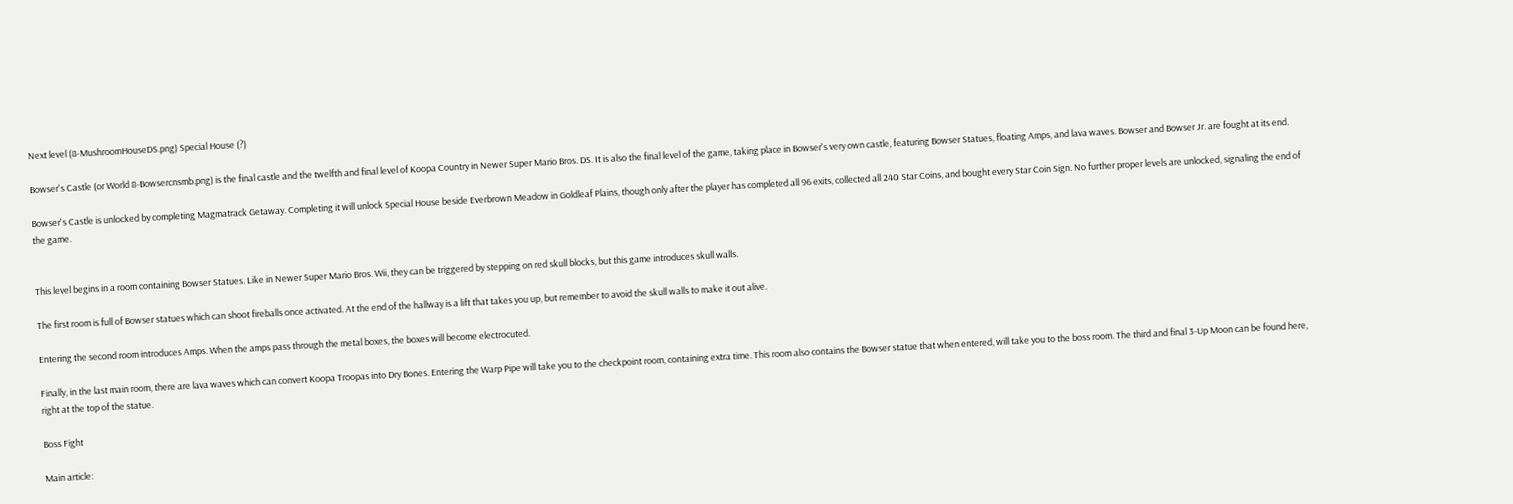Next level (8-MushroomHouseDS.png) Special House (?)

Bowser's Castle (or World 8-Bowsercnsmb.png) is the final castle and the twelfth and final level of Koopa Country in Newer Super Mario Bros. DS. It is also the final level of the game, taking place in Bowser's very own castle, featuring Bowser Statues, floating Amps, and lava waves. Bowser and Bowser Jr. are fought at its end.

Bowser's Castle is unlocked by completing Magmatrack Getaway. Completing it will unlock Special House beside Everbrown Meadow in Goldleaf Plains, though only after the player has completed all 96 exits, collected all 240 Star Coins, and bought every Star Coin Sign. No further proper levels are unlocked, signaling the end of the game.


This level begins in a room containing Bowser Statues. Like in Newer Super Mario Bros. Wii, they can be triggered by stepping on red skull blocks, but this game introduces skull walls.

The first room is full of Bowser statues which can shoot fireballs once activated. At the end of the hallway is a lift that takes you up, but remember to avoid the skull walls to make it out alive.

Entering the second room introduces Amps. When the amps pass through the metal boxes, the boxes will become electrocuted.

Finally, in the last main room, there are lava waves which can convert Koopa Troopas into Dry Bones. Entering the Warp Pipe will take you to the checkpoint room, containing extra time. This room also contains the Bowser statue that when entered, will take you to the boss room. The third and final 3-Up Moon can be found here, right at the top of the statue.

Boss Fight

Main article: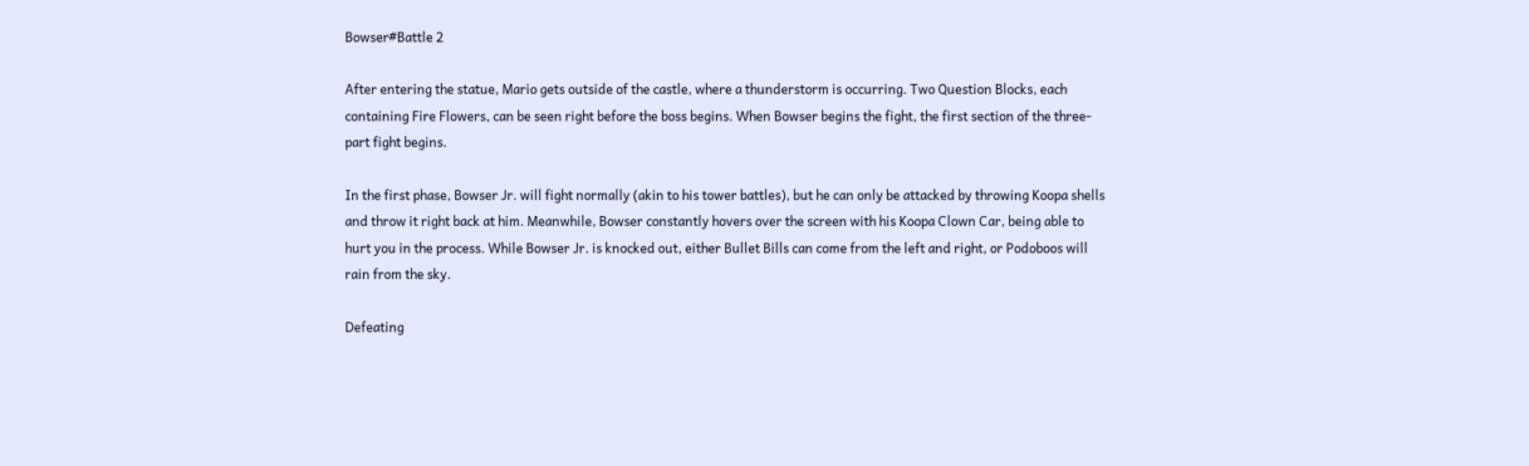Bowser#Battle 2

After entering the statue, Mario gets outside of the castle, where a thunderstorm is occurring. Two Question Blocks, each containing Fire Flowers, can be seen right before the boss begins. When Bowser begins the fight, the first section of the three-part fight begins.

In the first phase, Bowser Jr. will fight normally (akin to his tower battles), but he can only be attacked by throwing Koopa shells and throw it right back at him. Meanwhile, Bowser constantly hovers over the screen with his Koopa Clown Car, being able to hurt you in the process. While Bowser Jr. is knocked out, either Bullet Bills can come from the left and right, or Podoboos will rain from the sky.

Defeating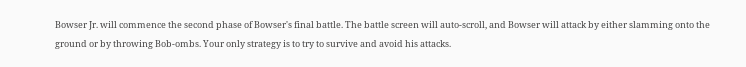Bowser Jr. will commence the second phase of Bowser's final battle. The battle screen will auto-scroll, and Bowser will attack by either slamming onto the ground or by throwing Bob-ombs. Your only strategy is to try to survive and avoid his attacks.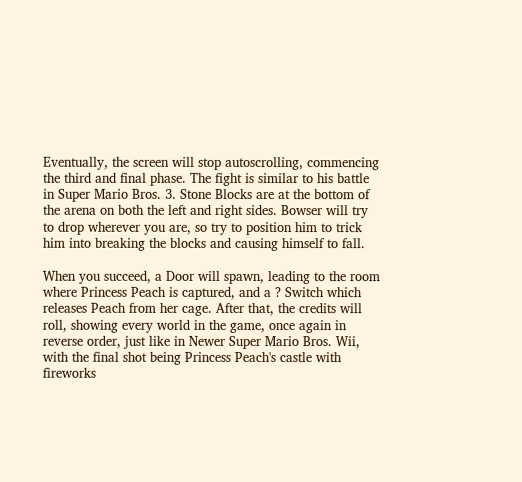Eventually, the screen will stop autoscrolling, commencing the third and final phase. The fight is similar to his battle in Super Mario Bros. 3. Stone Blocks are at the bottom of the arena on both the left and right sides. Bowser will try to drop wherever you are, so try to position him to trick him into breaking the blocks and causing himself to fall.

When you succeed, a Door will spawn, leading to the room where Princess Peach is captured, and a ? Switch which releases Peach from her cage. After that, the credits will roll, showing every world in the game, once again in reverse order, just like in Newer Super Mario Bros. Wii, with the final shot being Princess Peach's castle with fireworks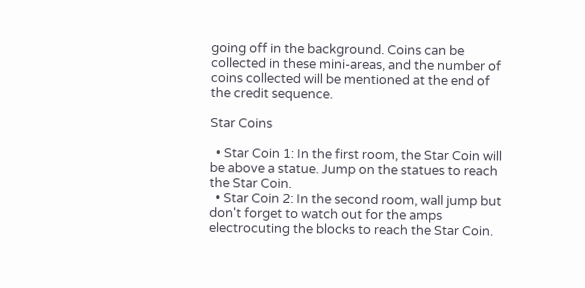going off in the background. Coins can be collected in these mini-areas, and the number of coins collected will be mentioned at the end of the credit sequence.

Star Coins

  • Star Coin 1: In the first room, the Star Coin will be above a statue. Jump on the statues to reach the Star Coin.
  • Star Coin 2: In the second room, wall jump but don't forget to watch out for the amps electrocuting the blocks to reach the Star Coin.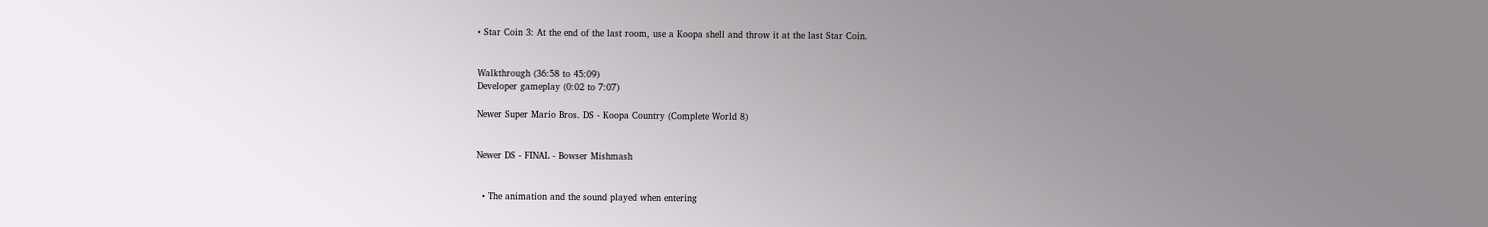• Star Coin 3: At the end of the last room, use a Koopa shell and throw it at the last Star Coin.


Walkthrough (36:58 to 45:09)
Developer gameplay (0:02 to 7:07)

Newer Super Mario Bros. DS - Koopa Country (Complete World 8)


Newer DS - FINAL - Bowser Mishmash


  • The animation and the sound played when entering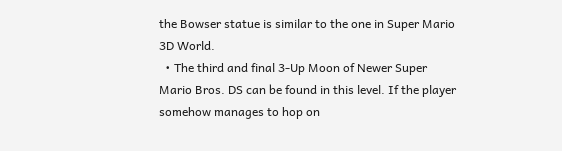the Bowser statue is similar to the one in Super Mario 3D World.
  • The third and final 3-Up Moon of Newer Super Mario Bros. DS can be found in this level. If the player somehow manages to hop on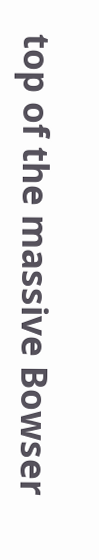top of the massive Bowser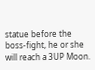statue before the boss-fight, he or she will reach a 3UP Moon.